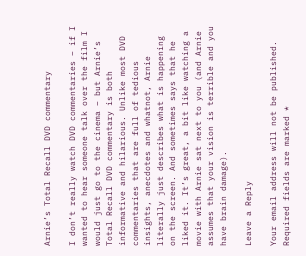Arnie’s Total Recall DVD commentary

I don’t really watch DVD commentaries – if I wanted to hear someone talk over the film I would just go to the cinema – but Arnie’s Total Recall DVD commentary is both informative and hilarious. Unlike most DVD commentaries that are full of tedious insights, anecdotes and whatnot, Arnie literally just describes what is happening on the screen. And sometimes says that he liked it. It’s great, a bit like watching a movie with Arnie sat next to you (and Arnie assumes that your vision is terrible and you have brain damage).

Leave a Reply

Your email address will not be published. Required fields are marked *